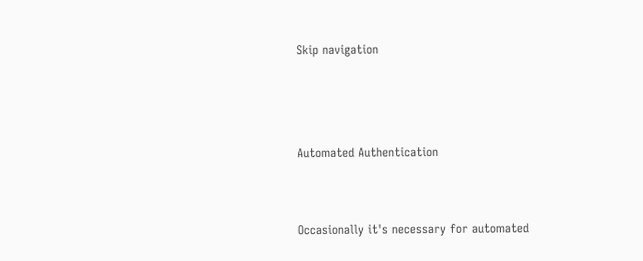Skip navigation



Automated Authentication


Occasionally it's necessary for automated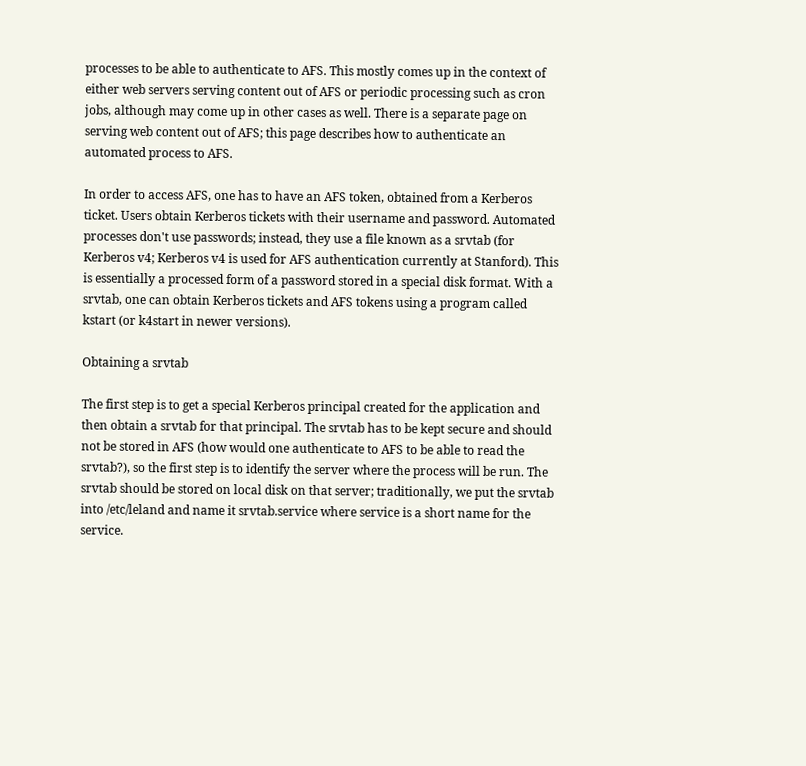processes to be able to authenticate to AFS. This mostly comes up in the context of either web servers serving content out of AFS or periodic processing such as cron jobs, although may come up in other cases as well. There is a separate page on serving web content out of AFS; this page describes how to authenticate an automated process to AFS.

In order to access AFS, one has to have an AFS token, obtained from a Kerberos ticket. Users obtain Kerberos tickets with their username and password. Automated processes don't use passwords; instead, they use a file known as a srvtab (for Kerberos v4; Kerberos v4 is used for AFS authentication currently at Stanford). This is essentially a processed form of a password stored in a special disk format. With a srvtab, one can obtain Kerberos tickets and AFS tokens using a program called kstart (or k4start in newer versions).

Obtaining a srvtab

The first step is to get a special Kerberos principal created for the application and then obtain a srvtab for that principal. The srvtab has to be kept secure and should not be stored in AFS (how would one authenticate to AFS to be able to read the srvtab?), so the first step is to identify the server where the process will be run. The srvtab should be stored on local disk on that server; traditionally, we put the srvtab into /etc/leland and name it srvtab.service where service is a short name for the service.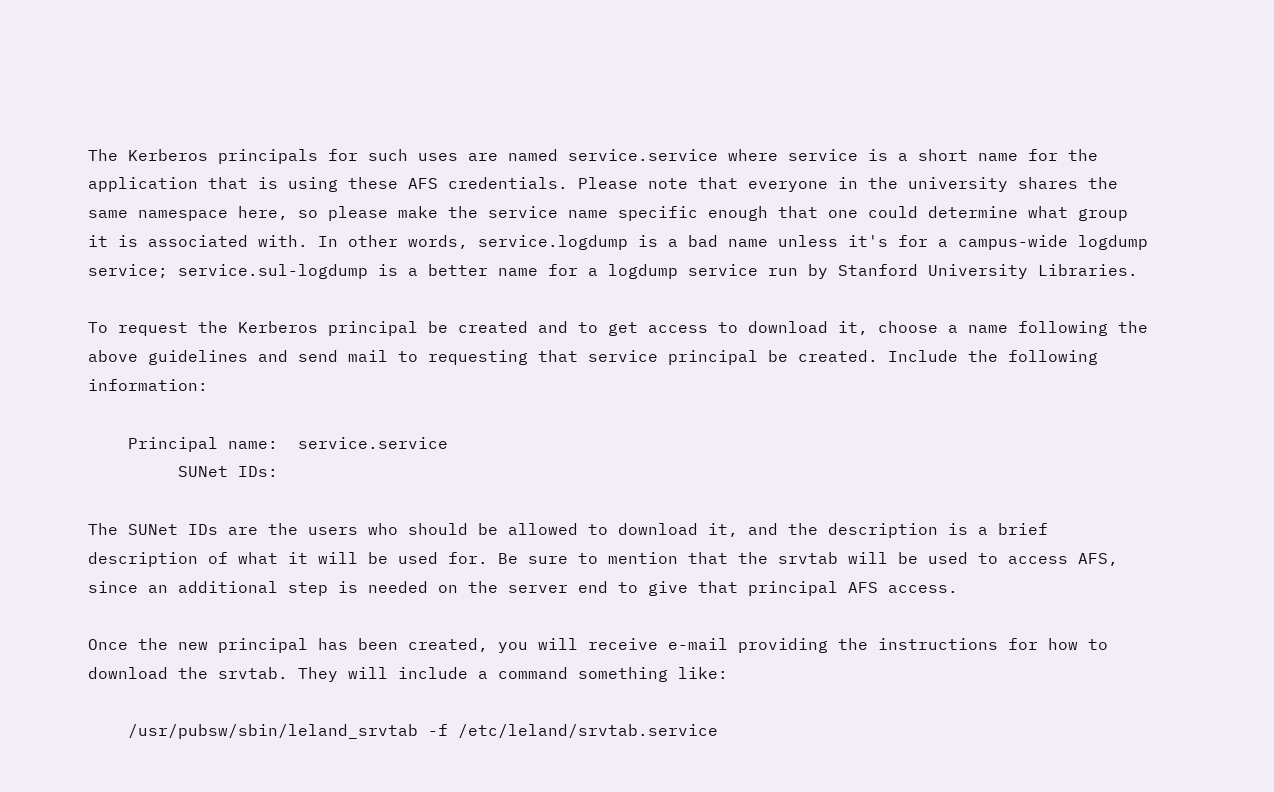The Kerberos principals for such uses are named service.service where service is a short name for the application that is using these AFS credentials. Please note that everyone in the university shares the same namespace here, so please make the service name specific enough that one could determine what group it is associated with. In other words, service.logdump is a bad name unless it's for a campus-wide logdump service; service.sul-logdump is a better name for a logdump service run by Stanford University Libraries.

To request the Kerberos principal be created and to get access to download it, choose a name following the above guidelines and send mail to requesting that service principal be created. Include the following information:

    Principal name:  service.service
         SUNet IDs:

The SUNet IDs are the users who should be allowed to download it, and the description is a brief description of what it will be used for. Be sure to mention that the srvtab will be used to access AFS, since an additional step is needed on the server end to give that principal AFS access.

Once the new principal has been created, you will receive e-mail providing the instructions for how to download the srvtab. They will include a command something like:

    /usr/pubsw/sbin/leland_srvtab -f /etc/leland/srvtab.service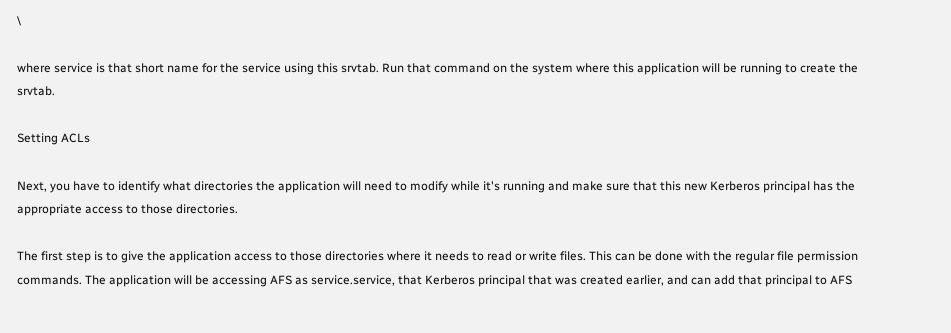\

where service is that short name for the service using this srvtab. Run that command on the system where this application will be running to create the srvtab.

Setting ACLs

Next, you have to identify what directories the application will need to modify while it's running and make sure that this new Kerberos principal has the appropriate access to those directories.

The first step is to give the application access to those directories where it needs to read or write files. This can be done with the regular file permission commands. The application will be accessing AFS as service.service, that Kerberos principal that was created earlier, and can add that principal to AFS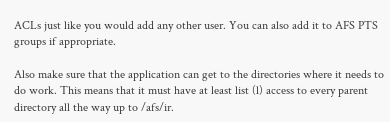ACLs just like you would add any other user. You can also add it to AFS PTS groups if appropriate.

Also make sure that the application can get to the directories where it needs to do work. This means that it must have at least list (l) access to every parent directory all the way up to /afs/ir.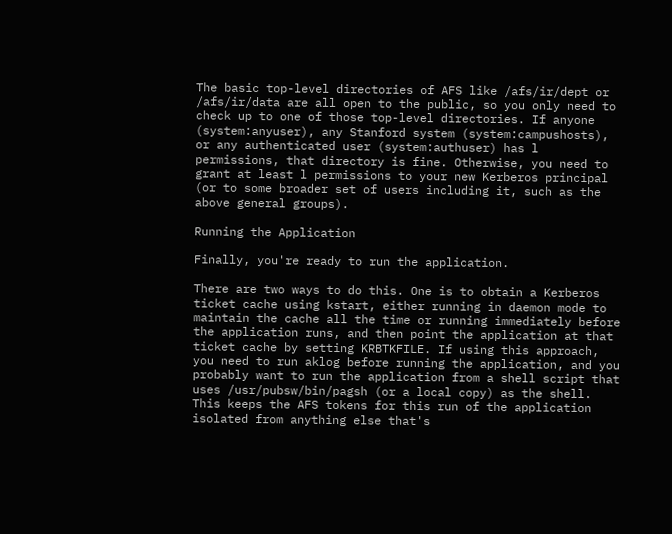The basic top-level directories of AFS like /afs/ir/dept or /afs/ir/data are all open to the public, so you only need to check up to one of those top-level directories. If anyone (system:anyuser), any Stanford system (system:campushosts), or any authenticated user (system:authuser) has l permissions, that directory is fine. Otherwise, you need to grant at least l permissions to your new Kerberos principal (or to some broader set of users including it, such as the above general groups).

Running the Application

Finally, you're ready to run the application.

There are two ways to do this. One is to obtain a Kerberos ticket cache using kstart, either running in daemon mode to maintain the cache all the time or running immediately before the application runs, and then point the application at that ticket cache by setting KRBTKFILE. If using this approach, you need to run aklog before running the application, and you probably want to run the application from a shell script that uses /usr/pubsw/bin/pagsh (or a local copy) as the shell. This keeps the AFS tokens for this run of the application isolated from anything else that's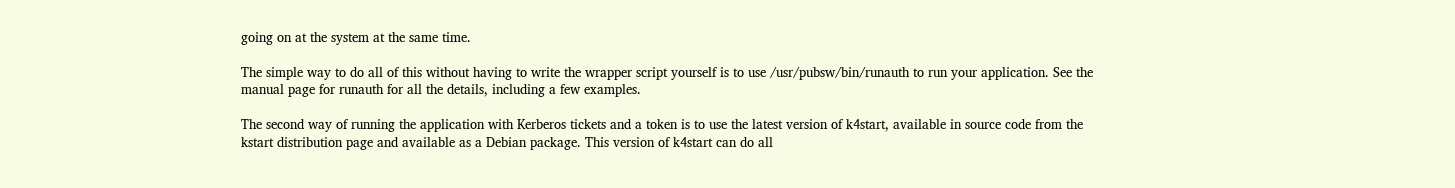going on at the system at the same time.

The simple way to do all of this without having to write the wrapper script yourself is to use /usr/pubsw/bin/runauth to run your application. See the manual page for runauth for all the details, including a few examples.

The second way of running the application with Kerberos tickets and a token is to use the latest version of k4start, available in source code from the kstart distribution page and available as a Debian package. This version of k4start can do all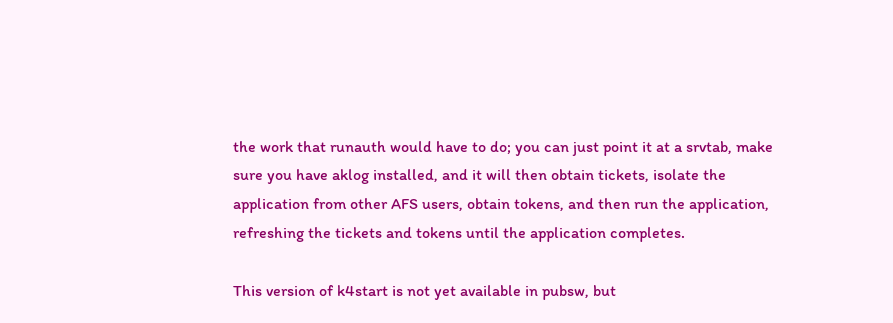the work that runauth would have to do; you can just point it at a srvtab, make sure you have aklog installed, and it will then obtain tickets, isolate the application from other AFS users, obtain tokens, and then run the application, refreshing the tickets and tokens until the application completes.

This version of k4start is not yet available in pubsw, but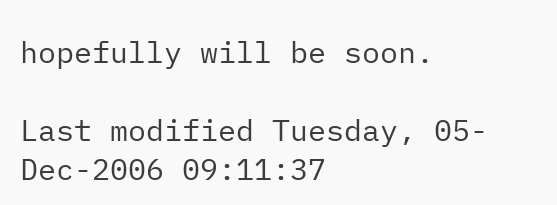hopefully will be soon.

Last modified Tuesday, 05-Dec-2006 09:11:37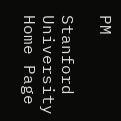PM

Stanford University Home Page